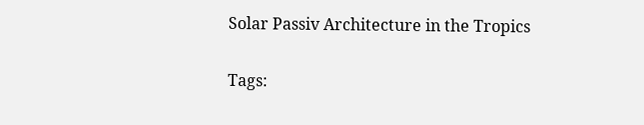Solar Passiv Architecture in the Tropics

Tags: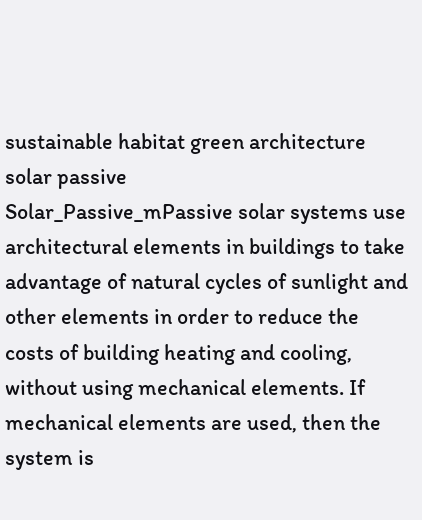sustainable habitat green architecture solar passive
Solar_Passive_mPassive solar systems use architectural elements in buildings to take advantage of natural cycles of sunlight and other elements in order to reduce the costs of building heating and cooling, without using mechanical elements. If mechanical elements are used, then the system is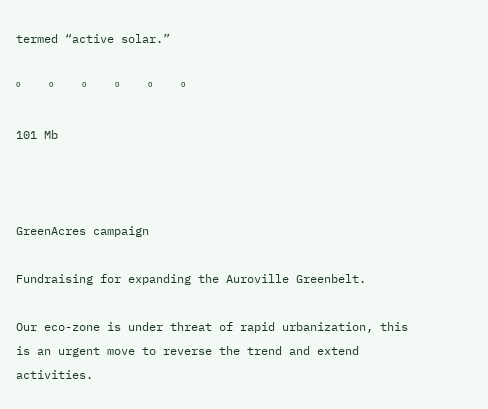termed “active solar.”

º    º    º    º    º    º

101 Mb



GreenAcres campaign

Fundraising for expanding the Auroville Greenbelt.

Our eco-zone is under threat of rapid urbanization, this is an urgent move to reverse the trend and extend activities.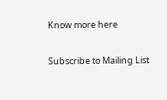Know more here

Subscribe to Mailing List